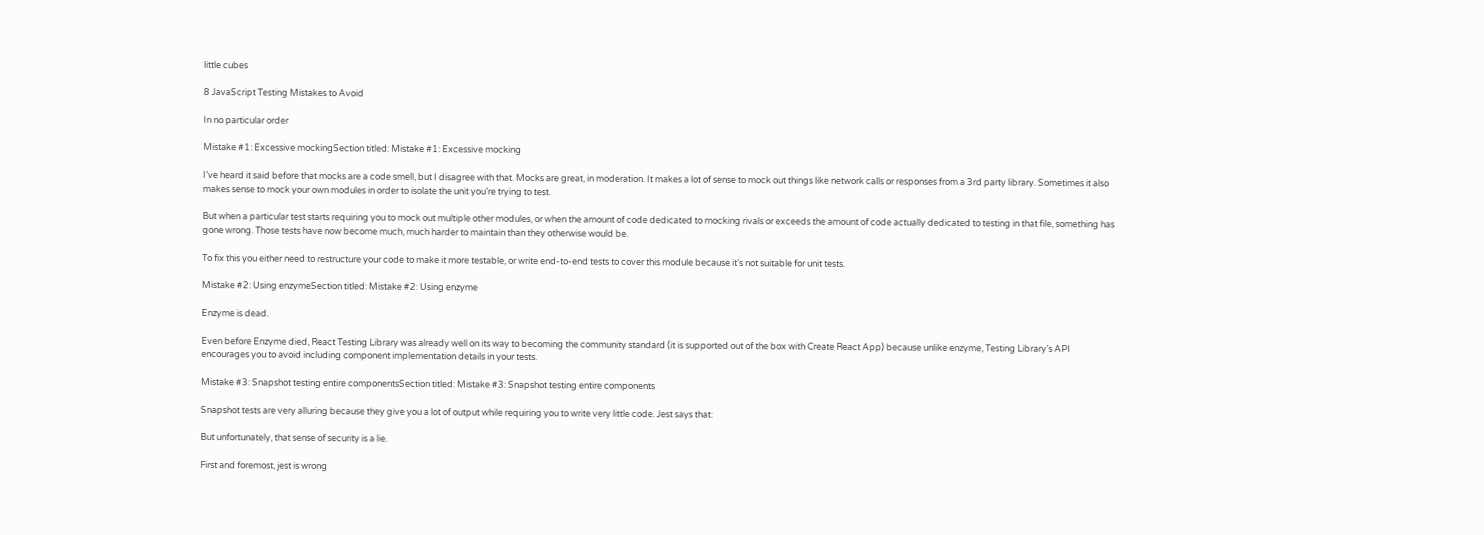little cubes

8 JavaScript Testing Mistakes to Avoid

In no particular order

Mistake #1: Excessive mockingSection titled: Mistake #1: Excessive mocking

I’ve heard it said before that mocks are a code smell, but I disagree with that. Mocks are great, in moderation. It makes a lot of sense to mock out things like network calls or responses from a 3rd party library. Sometimes it also makes sense to mock your own modules in order to isolate the unit you’re trying to test.

But when a particular test starts requiring you to mock out multiple other modules, or when the amount of code dedicated to mocking rivals or exceeds the amount of code actually dedicated to testing in that file, something has gone wrong. Those tests have now become much, much harder to maintain than they otherwise would be.

To fix this you either need to restructure your code to make it more testable, or write end-to-end tests to cover this module because it’s not suitable for unit tests.

Mistake #2: Using enzymeSection titled: Mistake #2: Using enzyme

Enzyme is dead.

Even before Enzyme died, React Testing Library was already well on its way to becoming the community standard (it is supported out of the box with Create React App) because unlike enzyme, Testing Library’s API encourages you to avoid including component implementation details in your tests.

Mistake #3: Snapshot testing entire componentsSection titled: Mistake #3: Snapshot testing entire components

Snapshot tests are very alluring because they give you a lot of output while requiring you to write very little code. Jest says that:

But unfortunately, that sense of security is a lie.

First and foremost, jest is wrong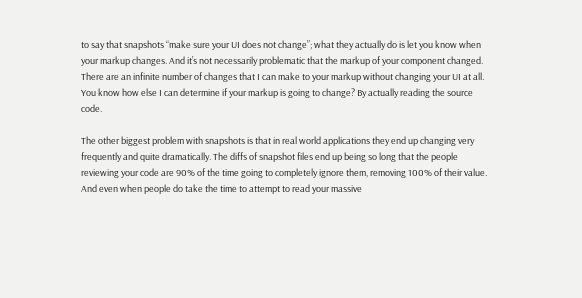to say that snapshots “make sure your UI does not change”; what they actually do is let you know when your markup changes. And it’s not necessarily problematic that the markup of your component changed. There are an infinite number of changes that I can make to your markup without changing your UI at all. You know how else I can determine if your markup is going to change? By actually reading the source code.

The other biggest problem with snapshots is that in real world applications they end up changing very frequently and quite dramatically. The diffs of snapshot files end up being so long that the people reviewing your code are 90% of the time going to completely ignore them, removing 100% of their value. And even when people do take the time to attempt to read your massive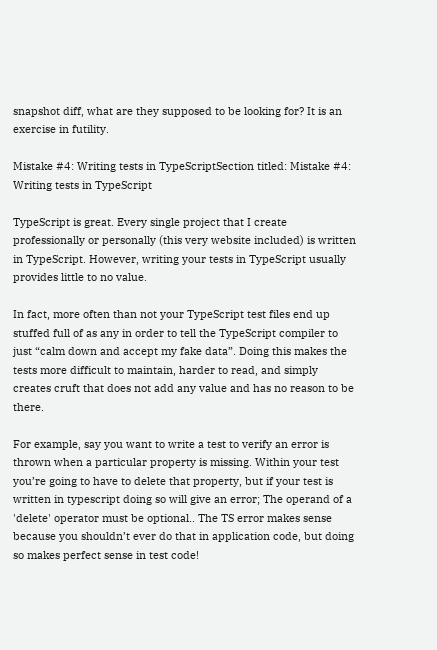snapshot diff, what are they supposed to be looking for? It is an exercise in futility.

Mistake #4: Writing tests in TypeScriptSection titled: Mistake #4: Writing tests in TypeScript

TypeScript is great. Every single project that I create professionally or personally (this very website included) is written in TypeScript. However, writing your tests in TypeScript usually provides little to no value.

In fact, more often than not your TypeScript test files end up stuffed full of as any in order to tell the TypeScript compiler to just “calm down and accept my fake data”. Doing this makes the tests more difficult to maintain, harder to read, and simply creates cruft that does not add any value and has no reason to be there.

For example, say you want to write a test to verify an error is thrown when a particular property is missing. Within your test you’re going to have to delete that property, but if your test is written in typescript doing so will give an error; The operand of a 'delete' operator must be optional.. The TS error makes sense because you shouldn’t ever do that in application code, but doing so makes perfect sense in test code!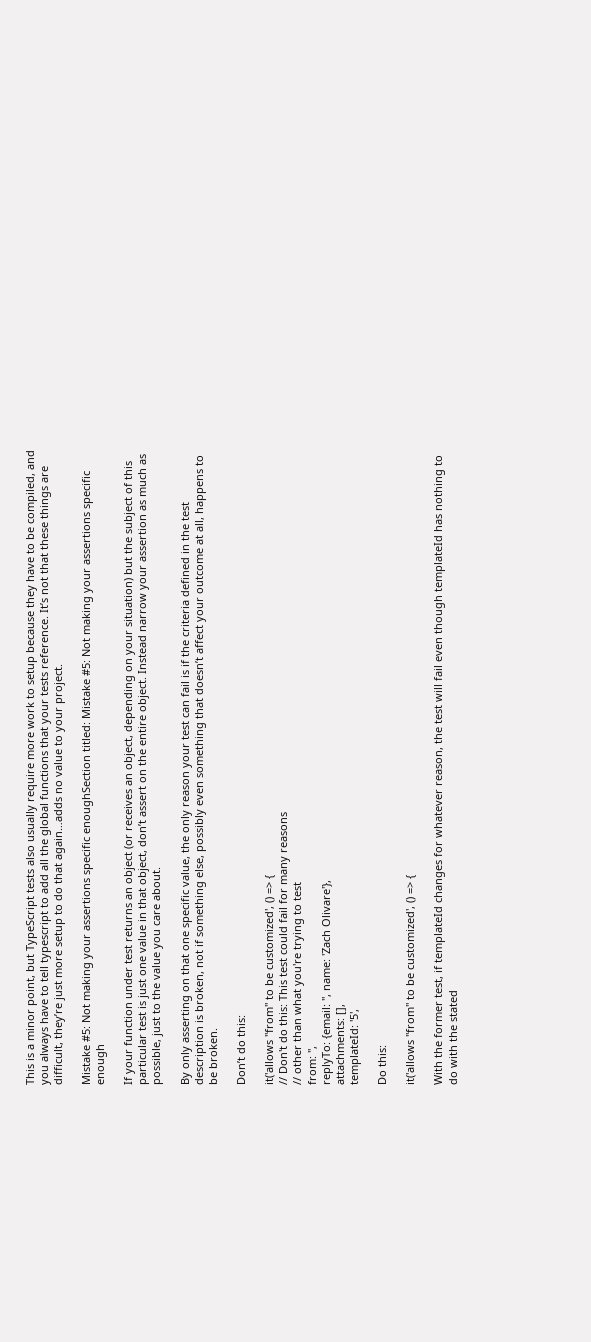This is a minor point, but TypeScript tests also usually require more work to setup because they have to be compiled, and you always have to tell typescript to add all the global functions that your tests reference. It’s not that these things are difficult, they’re just more setup to do that again…adds no value to your project.

Mistake #5: Not making your assertions specific enoughSection titled: Mistake #5: Not making your assertions specific enough

If your function under test returns an object (or receives an object, depending on your situation) but the subject of this particular test is just one value in that object, don’t assert on the entire object. Instead narrow your assertion as much as possible, just to the value you care about.

By only asserting on that one specific value, the only reason your test can fail is if the criteria defined in the test description is broken, not if something else, possibly even something that doesn’t affect your outcome at all, happens to be broken.

Don’t do this:

it('allows "from" to be customized', () => {
// Don't do this: This test could fail for many reasons
// other than what you're trying to test
from: '',
replyTo: {email: '', name: 'Zach Olivare'},
attachments: [],
templateId: '5',

Do this:

it('allows "from" to be customized', () => {

With the former test, if templateId changes for whatever reason, the test will fail even though templateId has nothing to do with the stated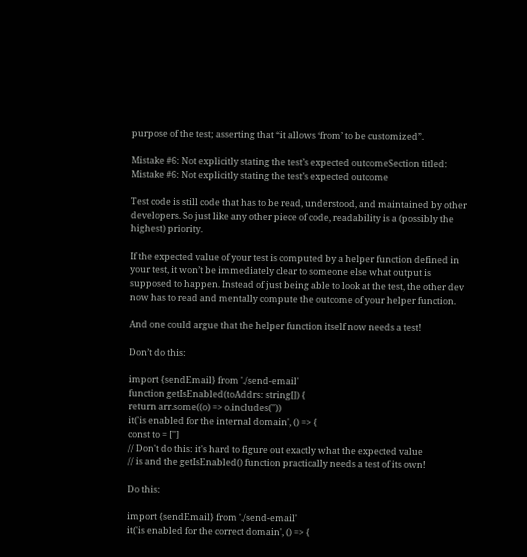purpose of the test; asserting that “it allows ‘from’ to be customized”.

Mistake #6: Not explicitly stating the test’s expected outcomeSection titled: Mistake #6: Not explicitly stating the test’s expected outcome

Test code is still code that has to be read, understood, and maintained by other developers. So just like any other piece of code, readability is a (possibly the highest) priority.

If the expected value of your test is computed by a helper function defined in your test, it won’t be immediately clear to someone else what output is supposed to happen. Instead of just being able to look at the test, the other dev now has to read and mentally compute the outcome of your helper function.

And one could argue that the helper function itself now needs a test!

Don’t do this:

import {sendEmail} from './send-email'
function getIsEnabled(toAddrs: string[]) {
return arr.some((o) => o.includes(''))
it('is enabled for the internal domain', () => {
const to = ['']
// Don't do this: it's hard to figure out exactly what the expected value
// is and the getIsEnabled() function practically needs a test of its own!

Do this:

import {sendEmail} from './send-email'
it('is enabled for the correct domain', () => {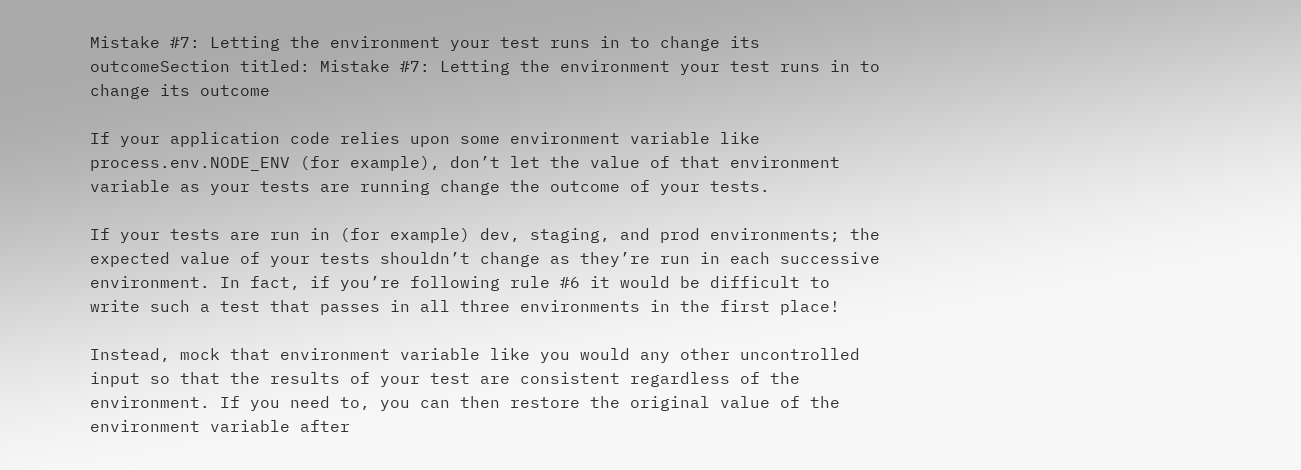Mistake #7: Letting the environment your test runs in to change its outcomeSection titled: Mistake #7: Letting the environment your test runs in to change its outcome

If your application code relies upon some environment variable like process.env.NODE_ENV (for example), don’t let the value of that environment variable as your tests are running change the outcome of your tests.

If your tests are run in (for example) dev, staging, and prod environments; the expected value of your tests shouldn’t change as they’re run in each successive environment. In fact, if you’re following rule #6 it would be difficult to write such a test that passes in all three environments in the first place!

Instead, mock that environment variable like you would any other uncontrolled input so that the results of your test are consistent regardless of the environment. If you need to, you can then restore the original value of the environment variable after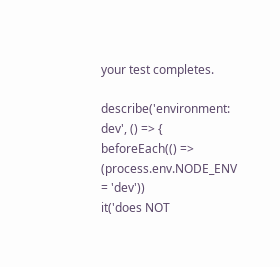your test completes.

describe('environment: dev', () => {
beforeEach(() => (process.env.NODE_ENV = 'dev'))
it('does NOT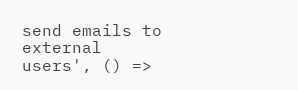send emails to external users', () =>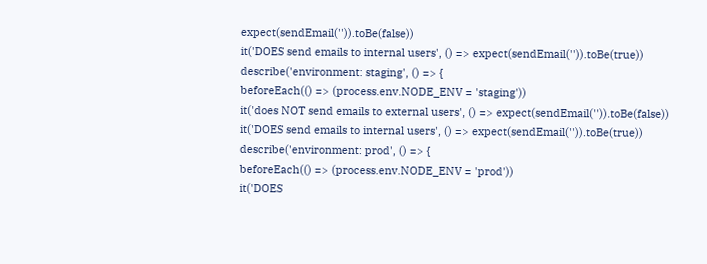expect(sendEmail('')).toBe(false))
it('DOES send emails to internal users', () => expect(sendEmail('')).toBe(true))
describe('environment: staging', () => {
beforeEach(() => (process.env.NODE_ENV = 'staging'))
it('does NOT send emails to external users', () => expect(sendEmail('')).toBe(false))
it('DOES send emails to internal users', () => expect(sendEmail('')).toBe(true))
describe('environment: prod', () => {
beforeEach(() => (process.env.NODE_ENV = 'prod'))
it('DOES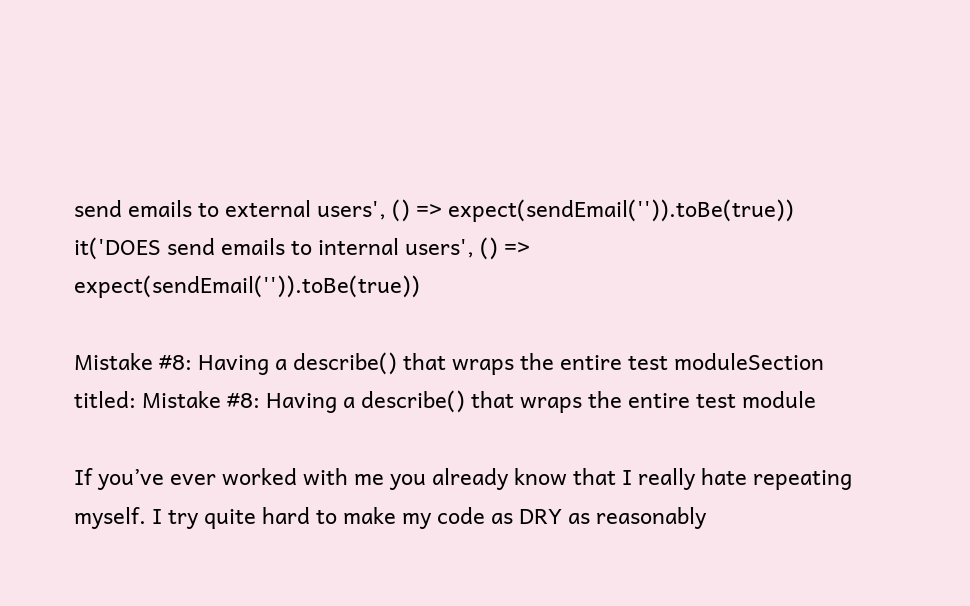send emails to external users', () => expect(sendEmail('')).toBe(true))
it('DOES send emails to internal users', () => expect(sendEmail('')).toBe(true))

Mistake #8: Having a describe() that wraps the entire test moduleSection titled: Mistake #8: Having a describe() that wraps the entire test module

If you’ve ever worked with me you already know that I really hate repeating myself. I try quite hard to make my code as DRY as reasonably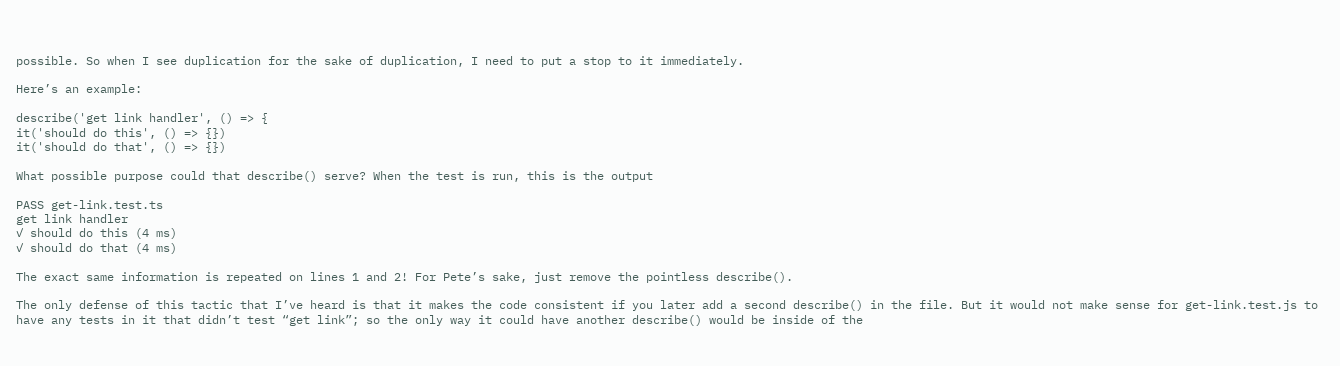possible. So when I see duplication for the sake of duplication, I need to put a stop to it immediately.

Here’s an example:

describe('get link handler', () => {
it('should do this', () => {})
it('should do that', () => {})

What possible purpose could that describe() serve? When the test is run, this is the output

PASS get-link.test.ts
get link handler
✓ should do this (4 ms)
✓ should do that (4 ms)

The exact same information is repeated on lines 1 and 2! For Pete’s sake, just remove the pointless describe().

The only defense of this tactic that I’ve heard is that it makes the code consistent if you later add a second describe() in the file. But it would not make sense for get-link.test.js to have any tests in it that didn’t test “get link”; so the only way it could have another describe() would be inside of the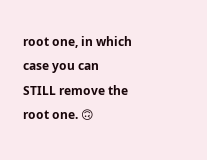root one, in which case you can STILL remove the root one. 🙃